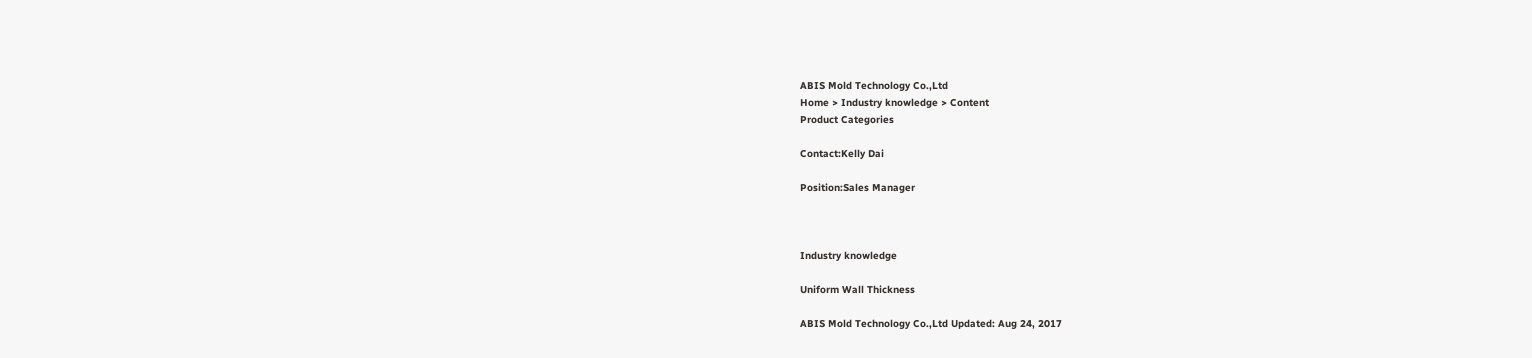ABIS Mold Technology Co.,Ltd
Home > Industry knowledge > Content
Product Categories

Contact:Kelly Dai

Position:Sales Manager



Industry knowledge

Uniform Wall Thickness

ABIS Mold Technology Co.,Ltd Updated: Aug 24, 2017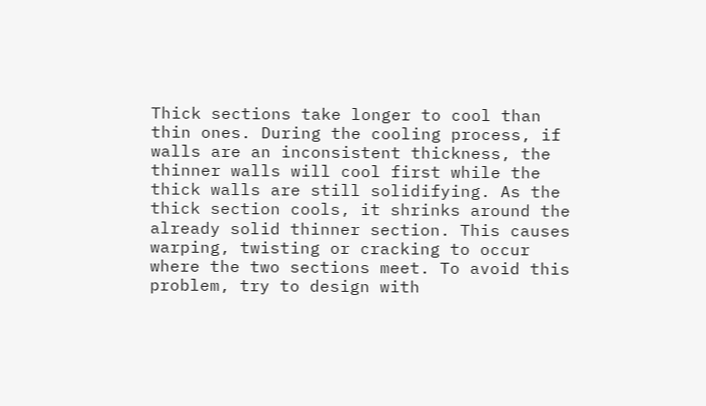Thick sections take longer to cool than thin ones. During the cooling process, if walls are an inconsistent thickness, the thinner walls will cool first while the thick walls are still solidifying. As the thick section cools, it shrinks around the already solid thinner section. This causes warping, twisting or cracking to occur where the two sections meet. To avoid this problem, try to design with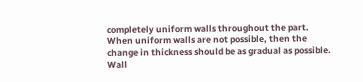completely uniform walls throughout the part. When uniform walls are not possible, then the change in thickness should be as gradual as possible. Wall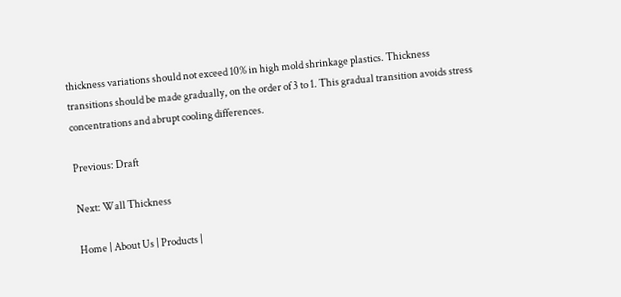thickness variations should not exceed 10% in high mold shrinkage plastics. Thickness transitions should be made gradually, on the order of 3 to 1. This gradual transition avoids stress concentrations and abrupt cooling differences.

Previous: Draft

Next: Wall Thickness

Home | About Us | Products |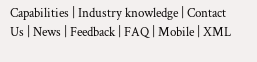Capabilities | Industry knowledge | Contact Us | News | Feedback | FAQ | Mobile | XML